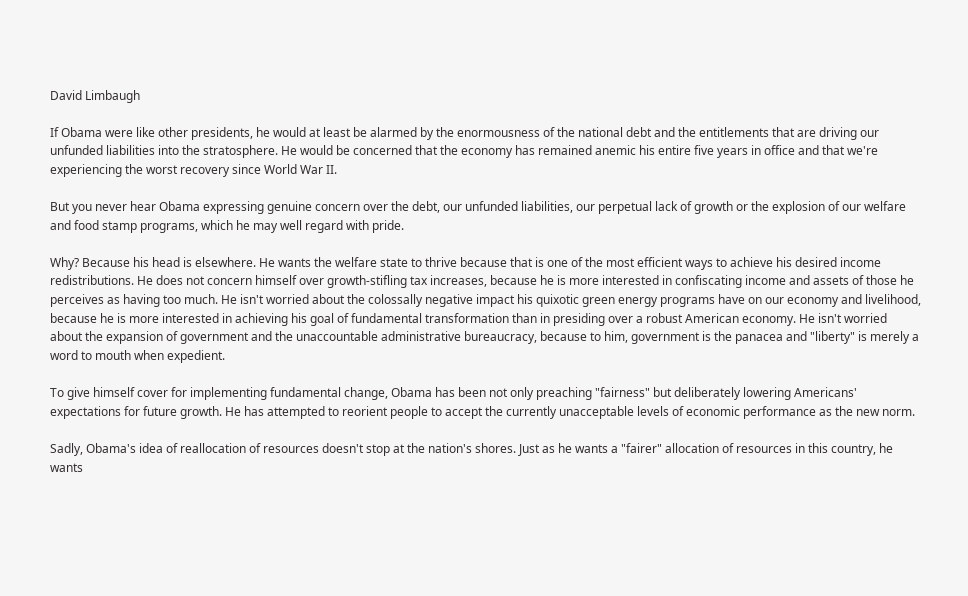David Limbaugh

If Obama were like other presidents, he would at least be alarmed by the enormousness of the national debt and the entitlements that are driving our unfunded liabilities into the stratosphere. He would be concerned that the economy has remained anemic his entire five years in office and that we're experiencing the worst recovery since World War II.

But you never hear Obama expressing genuine concern over the debt, our unfunded liabilities, our perpetual lack of growth or the explosion of our welfare and food stamp programs, which he may well regard with pride.

Why? Because his head is elsewhere. He wants the welfare state to thrive because that is one of the most efficient ways to achieve his desired income redistributions. He does not concern himself over growth-stifling tax increases, because he is more interested in confiscating income and assets of those he perceives as having too much. He isn't worried about the colossally negative impact his quixotic green energy programs have on our economy and livelihood, because he is more interested in achieving his goal of fundamental transformation than in presiding over a robust American economy. He isn't worried about the expansion of government and the unaccountable administrative bureaucracy, because to him, government is the panacea and "liberty" is merely a word to mouth when expedient.

To give himself cover for implementing fundamental change, Obama has been not only preaching "fairness" but deliberately lowering Americans' expectations for future growth. He has attempted to reorient people to accept the currently unacceptable levels of economic performance as the new norm.

Sadly, Obama's idea of reallocation of resources doesn't stop at the nation's shores. Just as he wants a "fairer" allocation of resources in this country, he wants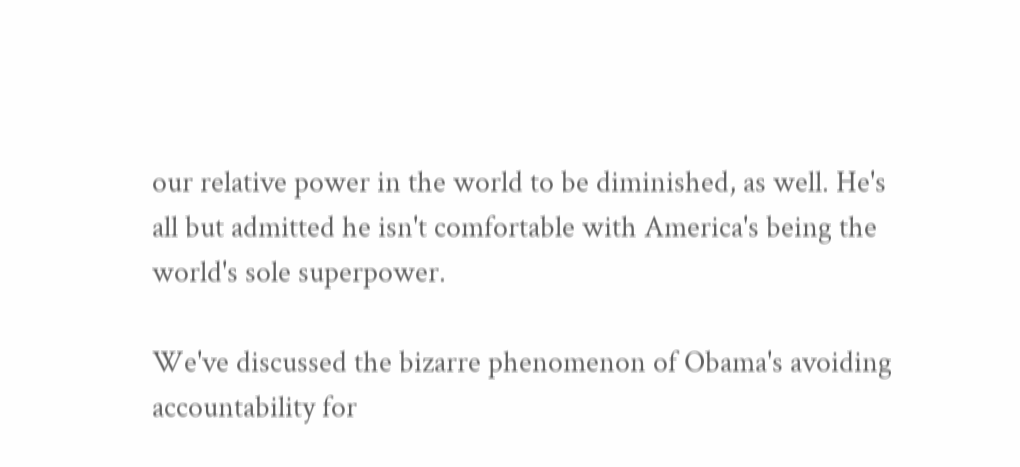our relative power in the world to be diminished, as well. He's all but admitted he isn't comfortable with America's being the world's sole superpower.

We've discussed the bizarre phenomenon of Obama's avoiding accountability for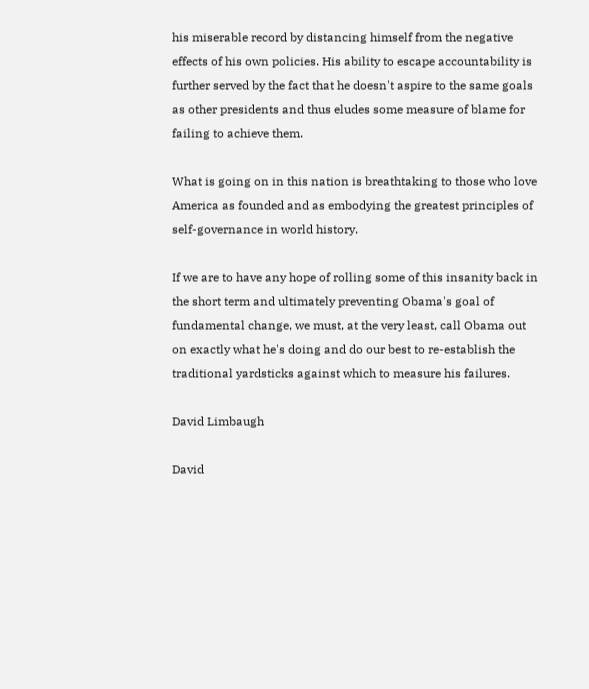his miserable record by distancing himself from the negative effects of his own policies. His ability to escape accountability is further served by the fact that he doesn't aspire to the same goals as other presidents and thus eludes some measure of blame for failing to achieve them.

What is going on in this nation is breathtaking to those who love America as founded and as embodying the greatest principles of self-governance in world history.

If we are to have any hope of rolling some of this insanity back in the short term and ultimately preventing Obama's goal of fundamental change, we must, at the very least, call Obama out on exactly what he's doing and do our best to re-establish the traditional yardsticks against which to measure his failures.

David Limbaugh

David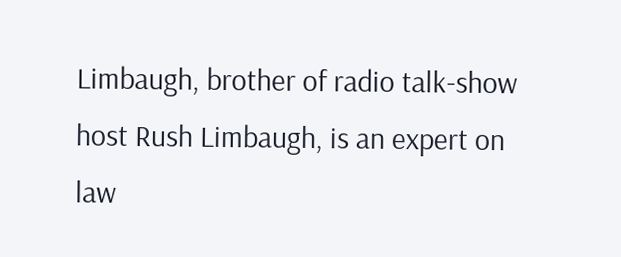Limbaugh, brother of radio talk-show host Rush Limbaugh, is an expert on law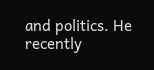and politics. He recently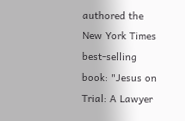authored the New York Times best-selling book: "Jesus on Trial: A Lawyer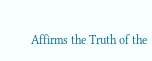Affirms the Truth of the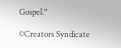Gospel."

©Creators Syndicate